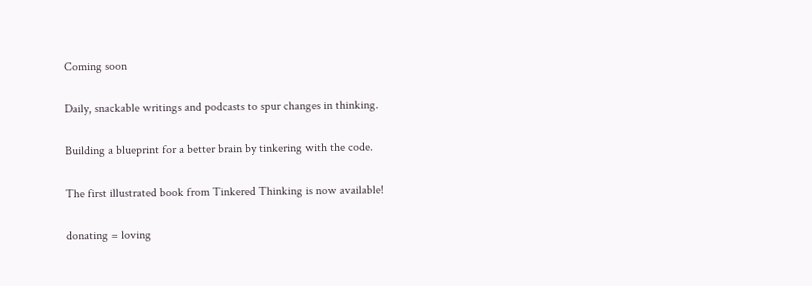Coming soon

Daily, snackable writings and podcasts to spur changes in thinking.

Building a blueprint for a better brain by tinkering with the code.

The first illustrated book from Tinkered Thinking is now available!

donating = loving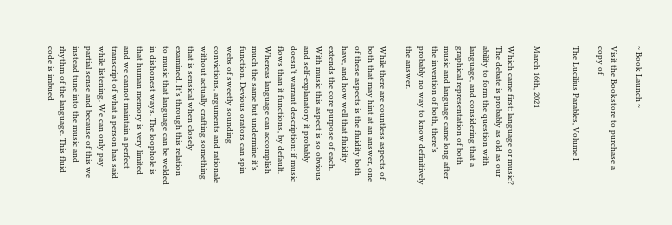~ Book Launch ~

Visit the Bookstore to purchase a copy of

The Lucilius Parables, Volume I


March 16th, 2021

Which came first: language or music? The debate is probably as old as our ability to form the question with language, and considering that a graphical representation of both music and language came long after the invention of both, there’s probably no way to know definitively the answer.

While there are countless aspects of both that may hint at an answer, one of these aspects is the fluidity both have, and how well that fluidity extends the core purpose of each. With music this aspect is so obvious and self-explanatory it probably doesn’t warrant description: if music flows than it functions, by default. Whereas language can accomplish much the same but undermine it’s function. Devious orators can spin webs of sweetly sounding convictions, arguments and rationale without actually crafting something that is sensical when closely examined. It’s through this relation to music that language can be welded in dishonest ways. The loophole is that human memory is very limited and we cannot maintain a perfect transcript of what a person has said while listening. We can only pay partial sense and because of this we instead tune into the music and rhythm of the language. This fluid code is imbued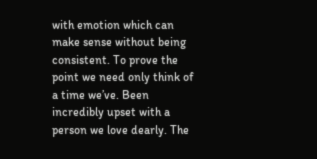with emotion which can make sense without being consistent. To prove the point we need only think of a time we’ve. Been incredibly upset with a person we love dearly. The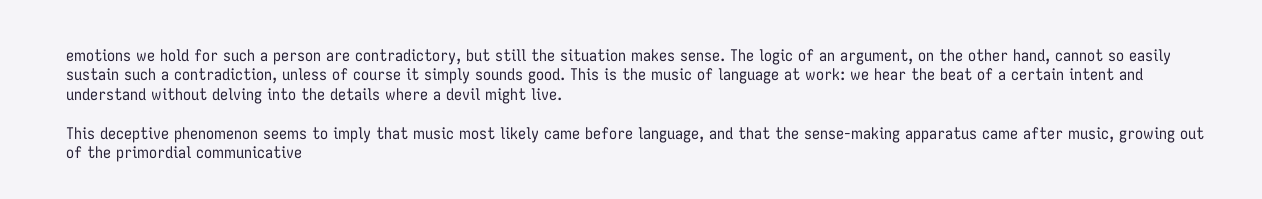emotions we hold for such a person are contradictory, but still the situation makes sense. The logic of an argument, on the other hand, cannot so easily sustain such a contradiction, unless of course it simply sounds good. This is the music of language at work: we hear the beat of a certain intent and understand without delving into the details where a devil might live.

This deceptive phenomenon seems to imply that music most likely came before language, and that the sense-making apparatus came after music, growing out of the primordial communicative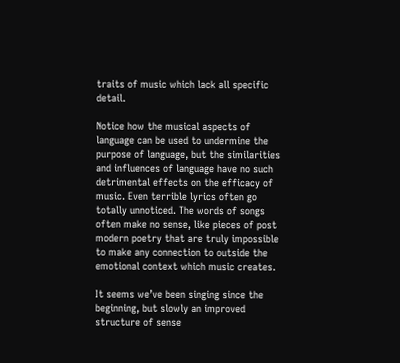traits of music which lack all specific detail.

Notice how the musical aspects of language can be used to undermine the purpose of language, but the similarities and influences of language have no such detrimental effects on the efficacy of music. Even terrible lyrics often go totally unnoticed. The words of songs often make no sense, like pieces of post modern poetry that are truly impossible to make any connection to outside the emotional context which music creates.

It seems we’ve been singing since the beginning, but slowly an improved structure of sense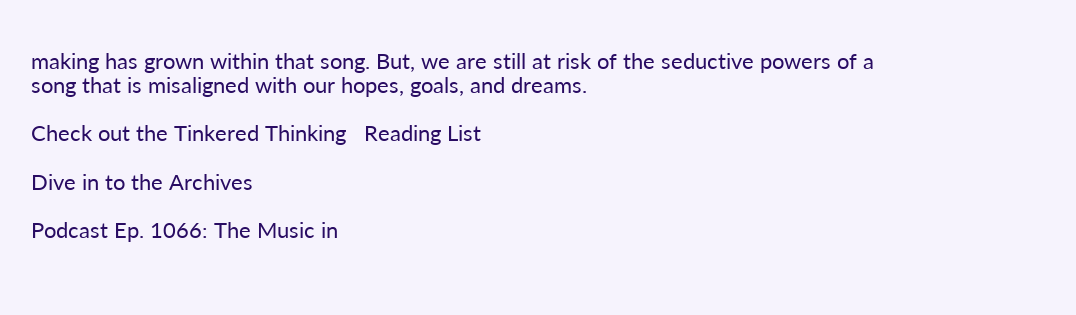making has grown within that song. But, we are still at risk of the seductive powers of a song that is misaligned with our hopes, goals, and dreams.

Check out the Tinkered Thinking   Reading List

Dive in to the Archives

Podcast Ep. 1066: The Music in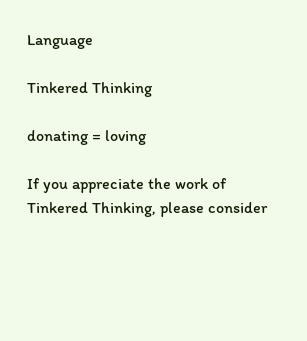Language

Tinkered Thinking

donating = loving

If you appreciate the work of Tinkered Thinking, please consider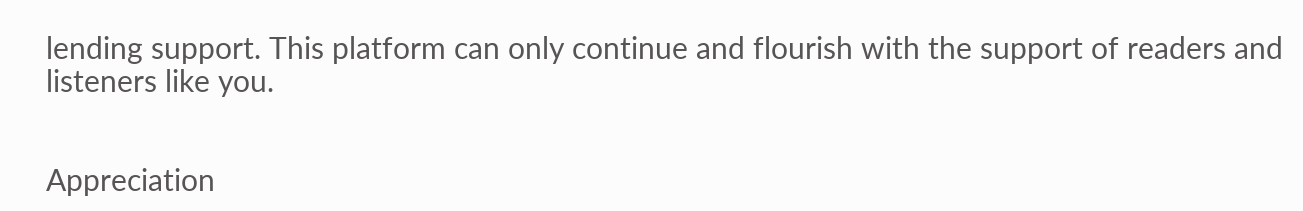lending support. This platform can only continue and flourish with the support of readers and listeners like you.


Appreciation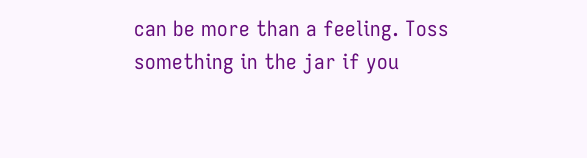can be more than a feeling. Toss something in the jar if you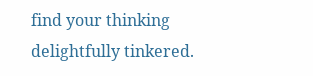find your thinking delightfully tinkered.